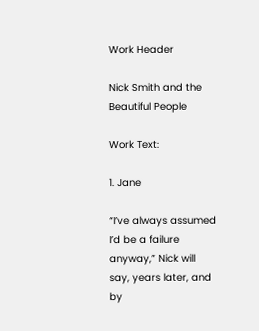Work Header

Nick Smith and the Beautiful People

Work Text:

1. Jane

“I’ve always assumed I’d be a failure anyway,” Nick will say, years later, and by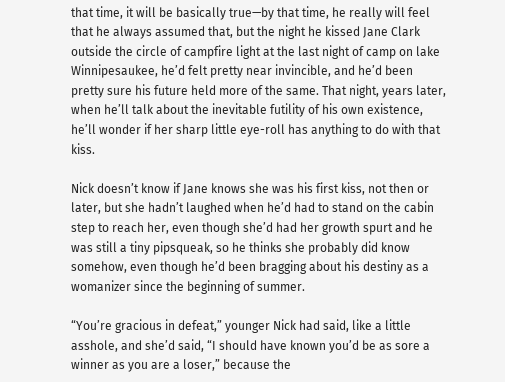that time, it will be basically true—by that time, he really will feel that he always assumed that, but the night he kissed Jane Clark outside the circle of campfire light at the last night of camp on lake Winnipesaukee, he’d felt pretty near invincible, and he’d been pretty sure his future held more of the same. That night, years later, when he’ll talk about the inevitable futility of his own existence, he’ll wonder if her sharp little eye-roll has anything to do with that kiss.

Nick doesn’t know if Jane knows she was his first kiss, not then or later, but she hadn’t laughed when he’d had to stand on the cabin step to reach her, even though she’d had her growth spurt and he was still a tiny pipsqueak, so he thinks she probably did know somehow, even though he’d been bragging about his destiny as a womanizer since the beginning of summer.

“You’re gracious in defeat,” younger Nick had said, like a little asshole, and she’d said, “I should have known you’d be as sore a winner as you are a loser,” because the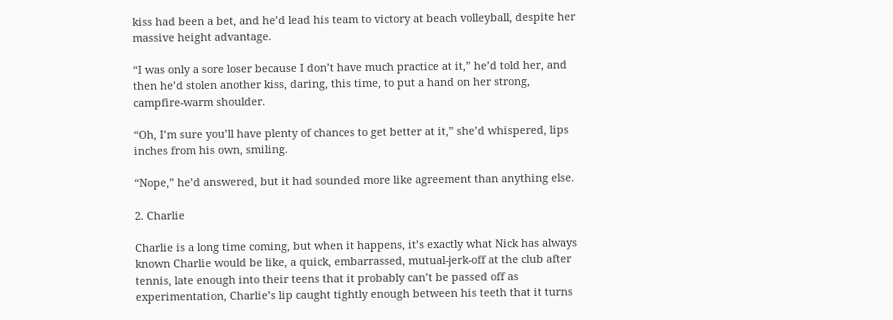kiss had been a bet, and he’d lead his team to victory at beach volleyball, despite her massive height advantage.

“I was only a sore loser because I don’t have much practice at it,” he’d told her, and then he’d stolen another kiss, daring, this time, to put a hand on her strong, campfire-warm shoulder.

“Oh, I’m sure you’ll have plenty of chances to get better at it,” she’d whispered, lips inches from his own, smiling.

“Nope,” he’d answered, but it had sounded more like agreement than anything else.

2. Charlie

Charlie is a long time coming, but when it happens, it’s exactly what Nick has always known Charlie would be like, a quick, embarrassed, mutual-jerk-off at the club after tennis, late enough into their teens that it probably can’t be passed off as experimentation, Charlie’s lip caught tightly enough between his teeth that it turns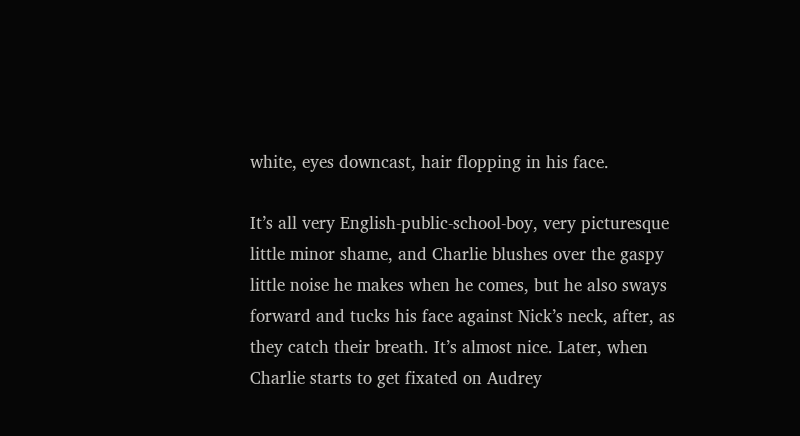white, eyes downcast, hair flopping in his face.

It’s all very English-public-school-boy, very picturesque little minor shame, and Charlie blushes over the gaspy little noise he makes when he comes, but he also sways forward and tucks his face against Nick’s neck, after, as they catch their breath. It’s almost nice. Later, when Charlie starts to get fixated on Audrey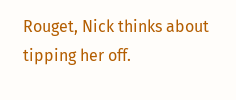Rouget, Nick thinks about tipping her off.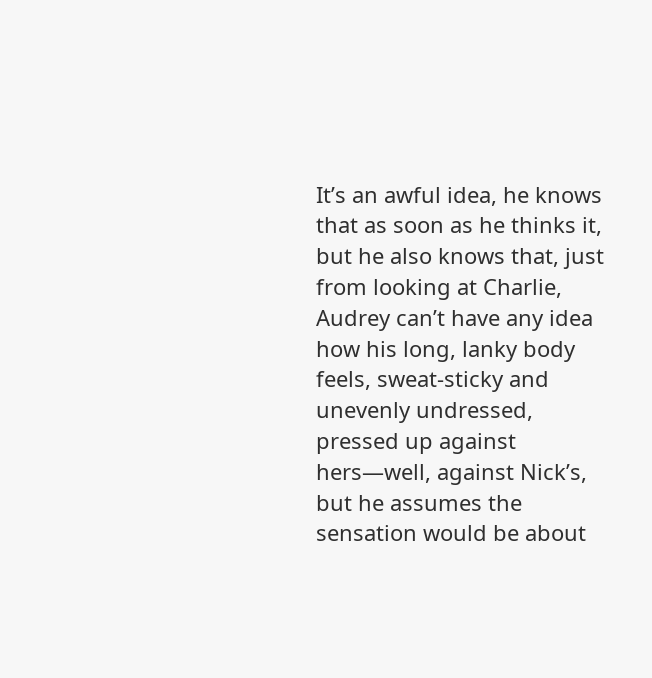It’s an awful idea, he knows that as soon as he thinks it, but he also knows that, just from looking at Charlie, Audrey can’t have any idea how his long, lanky body feels, sweat-sticky and unevenly undressed, pressed up against hers—well, against Nick’s, but he assumes the sensation would be about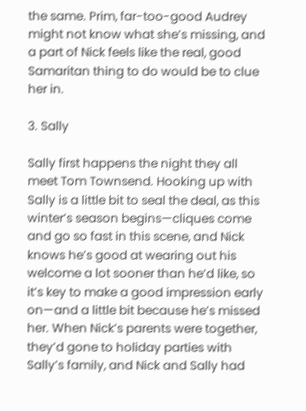the same. Prim, far-too-good Audrey might not know what she’s missing, and a part of Nick feels like the real, good Samaritan thing to do would be to clue her in.

3. Sally

Sally first happens the night they all meet Tom Townsend. Hooking up with Sally is a little bit to seal the deal, as this winter’s season begins—cliques come and go so fast in this scene, and Nick knows he’s good at wearing out his welcome a lot sooner than he’d like, so it’s key to make a good impression early on—and a little bit because he’s missed her. When Nick’s parents were together, they’d gone to holiday parties with Sally’s family, and Nick and Sally had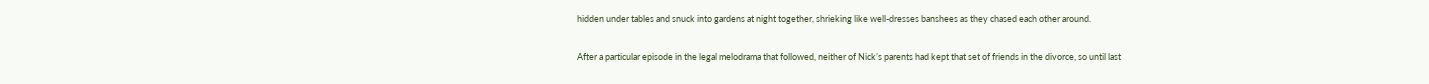hidden under tables and snuck into gardens at night together, shrieking like well-dresses banshees as they chased each other around.

After a particular episode in the legal melodrama that followed, neither of Nick’s parents had kept that set of friends in the divorce, so until last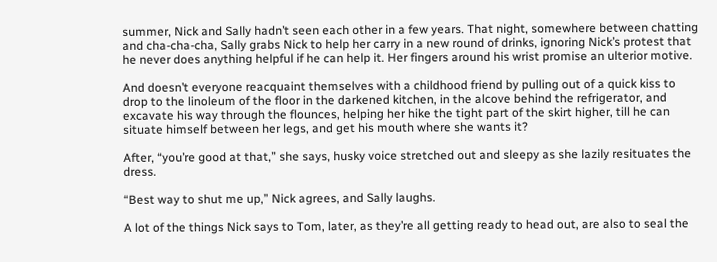summer, Nick and Sally hadn’t seen each other in a few years. That night, somewhere between chatting and cha-cha-cha, Sally grabs Nick to help her carry in a new round of drinks, ignoring Nick’s protest that he never does anything helpful if he can help it. Her fingers around his wrist promise an ulterior motive.

And doesn’t everyone reacquaint themselves with a childhood friend by pulling out of a quick kiss to drop to the linoleum of the floor in the darkened kitchen, in the alcove behind the refrigerator, and excavate his way through the flounces, helping her hike the tight part of the skirt higher, till he can situate himself between her legs, and get his mouth where she wants it?

After, “you’re good at that,” she says, husky voice stretched out and sleepy as she lazily resituates the dress.

“Best way to shut me up,” Nick agrees, and Sally laughs.

A lot of the things Nick says to Tom, later, as they’re all getting ready to head out, are also to seal the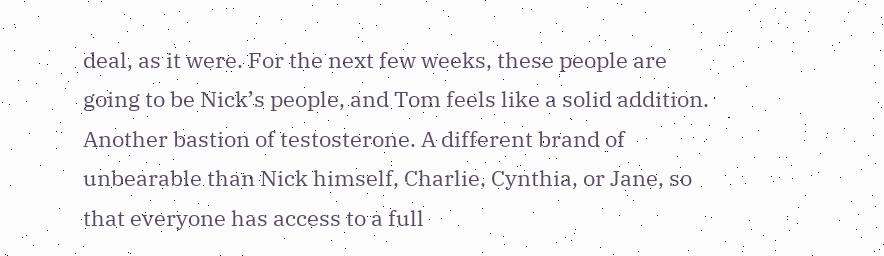deal, as it were. For the next few weeks, these people are going to be Nick’s people, and Tom feels like a solid addition. Another bastion of testosterone. A different brand of unbearable than Nick himself, Charlie, Cynthia, or Jane, so that everyone has access to a full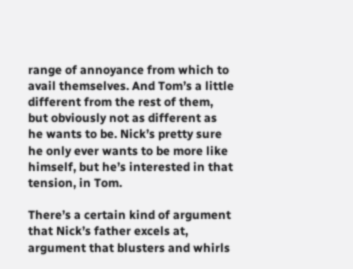range of annoyance from which to avail themselves. And Tom’s a little different from the rest of them, but obviously not as different as he wants to be. Nick’s pretty sure he only ever wants to be more like himself, but he’s interested in that tension, in Tom.

There’s a certain kind of argument that Nick’s father excels at, argument that blusters and whirls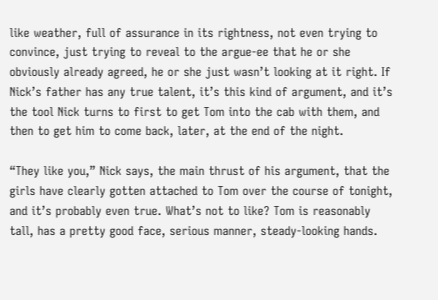like weather, full of assurance in its rightness, not even trying to convince, just trying to reveal to the argue-ee that he or she obviously already agreed, he or she just wasn’t looking at it right. If Nick’s father has any true talent, it’s this kind of argument, and it’s the tool Nick turns to first to get Tom into the cab with them, and then to get him to come back, later, at the end of the night.

“They like you,” Nick says, the main thrust of his argument, that the girls have clearly gotten attached to Tom over the course of tonight, and it’s probably even true. What’s not to like? Tom is reasonably tall, has a pretty good face, serious manner, steady-looking hands.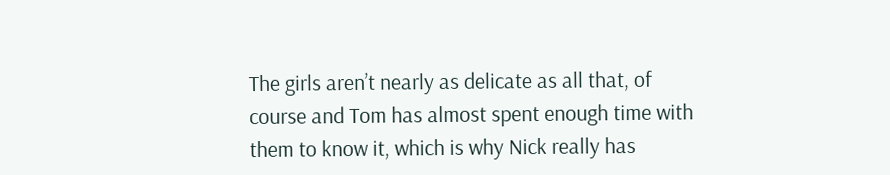The girls aren’t nearly as delicate as all that, of course and Tom has almost spent enough time with them to know it, which is why Nick really has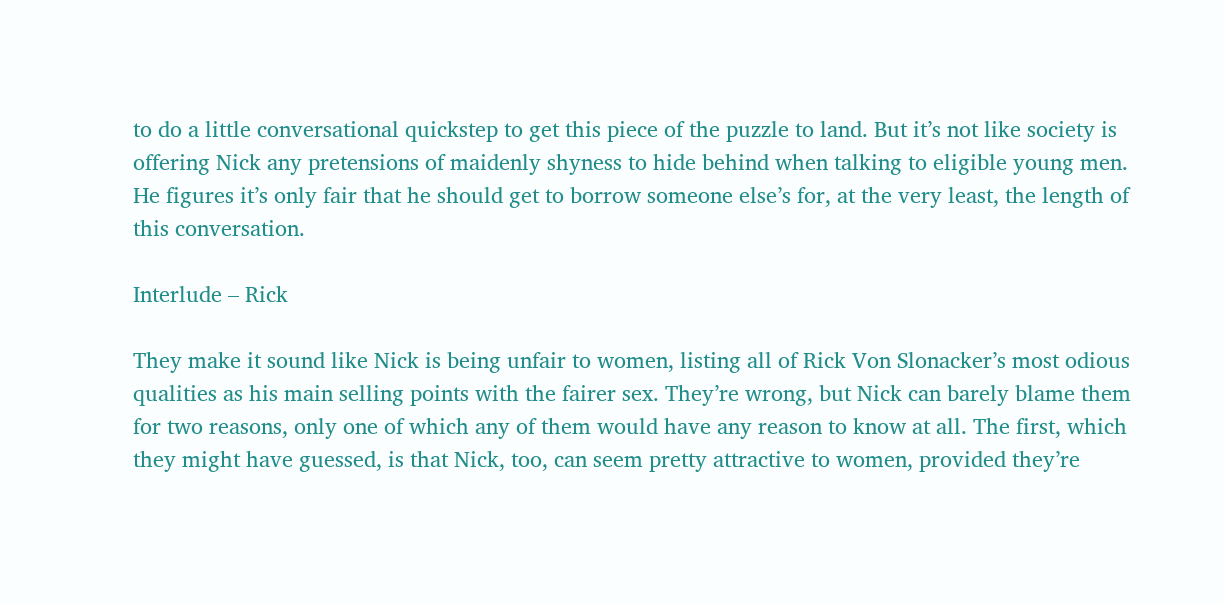to do a little conversational quickstep to get this piece of the puzzle to land. But it’s not like society is offering Nick any pretensions of maidenly shyness to hide behind when talking to eligible young men. He figures it’s only fair that he should get to borrow someone else’s for, at the very least, the length of this conversation.

Interlude – Rick

They make it sound like Nick is being unfair to women, listing all of Rick Von Slonacker’s most odious qualities as his main selling points with the fairer sex. They’re wrong, but Nick can barely blame them for two reasons, only one of which any of them would have any reason to know at all. The first, which they might have guessed, is that Nick, too, can seem pretty attractive to women, provided they’re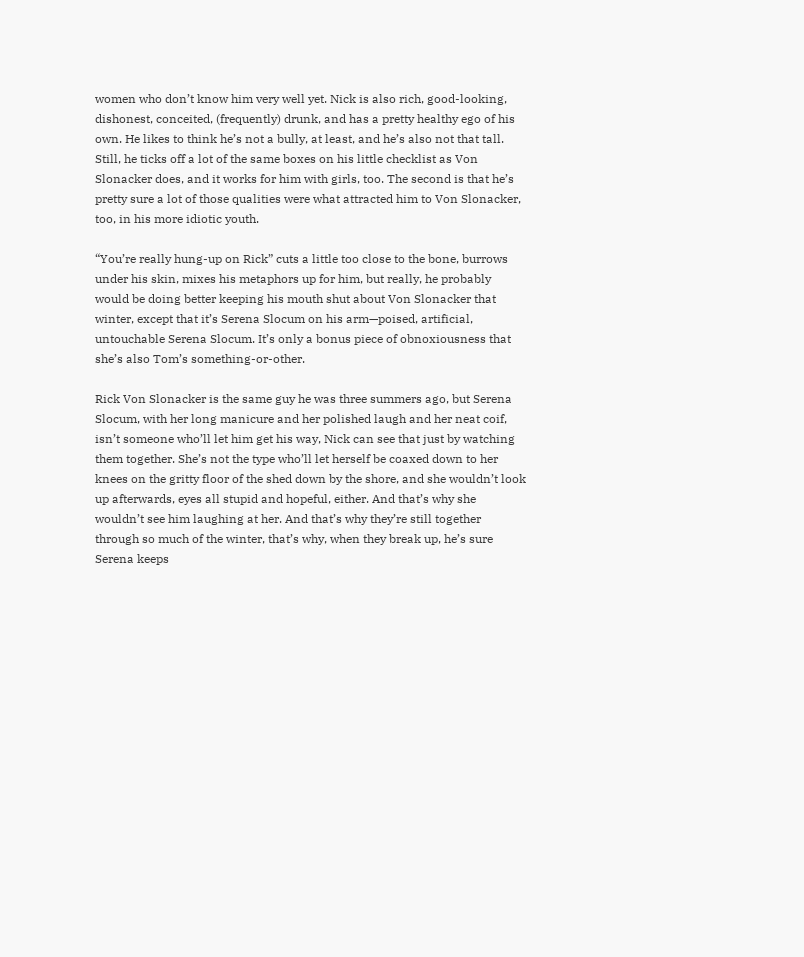women who don’t know him very well yet. Nick is also rich, good-looking, dishonest, conceited, (frequently) drunk, and has a pretty healthy ego of his own. He likes to think he’s not a bully, at least, and he’s also not that tall. Still, he ticks off a lot of the same boxes on his little checklist as Von Slonacker does, and it works for him with girls, too. The second is that he’s pretty sure a lot of those qualities were what attracted him to Von Slonacker, too, in his more idiotic youth.

“You’re really hung-up on Rick” cuts a little too close to the bone, burrows under his skin, mixes his metaphors up for him, but really, he probably would be doing better keeping his mouth shut about Von Slonacker that winter, except that it’s Serena Slocum on his arm—poised, artificial, untouchable Serena Slocum. It’s only a bonus piece of obnoxiousness that she’s also Tom’s something-or-other.

Rick Von Slonacker is the same guy he was three summers ago, but Serena Slocum, with her long manicure and her polished laugh and her neat coif, isn’t someone who’ll let him get his way, Nick can see that just by watching them together. She’s not the type who’ll let herself be coaxed down to her knees on the gritty floor of the shed down by the shore, and she wouldn’t look up afterwards, eyes all stupid and hopeful, either. And that’s why she wouldn’t see him laughing at her. And that’s why they’re still together through so much of the winter, that’s why, when they break up, he’s sure Serena keeps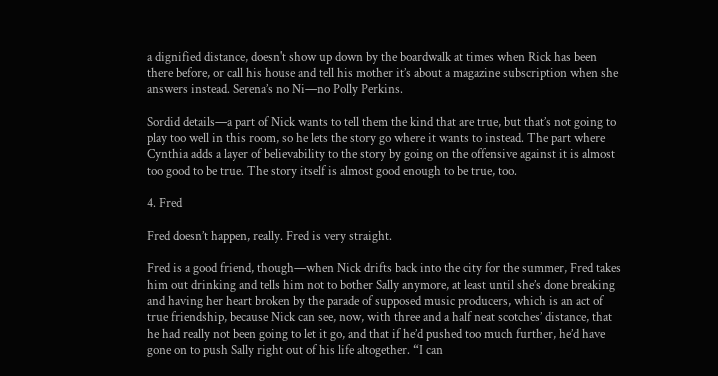a dignified distance, doesn't show up down by the boardwalk at times when Rick has been there before, or call his house and tell his mother it’s about a magazine subscription when she answers instead. Serena’s no Ni—no Polly Perkins.

Sordid details—a part of Nick wants to tell them the kind that are true, but that’s not going to play too well in this room, so he lets the story go where it wants to instead. The part where Cynthia adds a layer of believability to the story by going on the offensive against it is almost too good to be true. The story itself is almost good enough to be true, too.

4. Fred

Fred doesn’t happen, really. Fred is very straight.

Fred is a good friend, though—when Nick drifts back into the city for the summer, Fred takes him out drinking and tells him not to bother Sally anymore, at least until she’s done breaking and having her heart broken by the parade of supposed music producers, which is an act of true friendship, because Nick can see, now, with three and a half neat scotches’ distance, that he had really not been going to let it go, and that if he’d pushed too much further, he’d have gone on to push Sally right out of his life altogether. “I can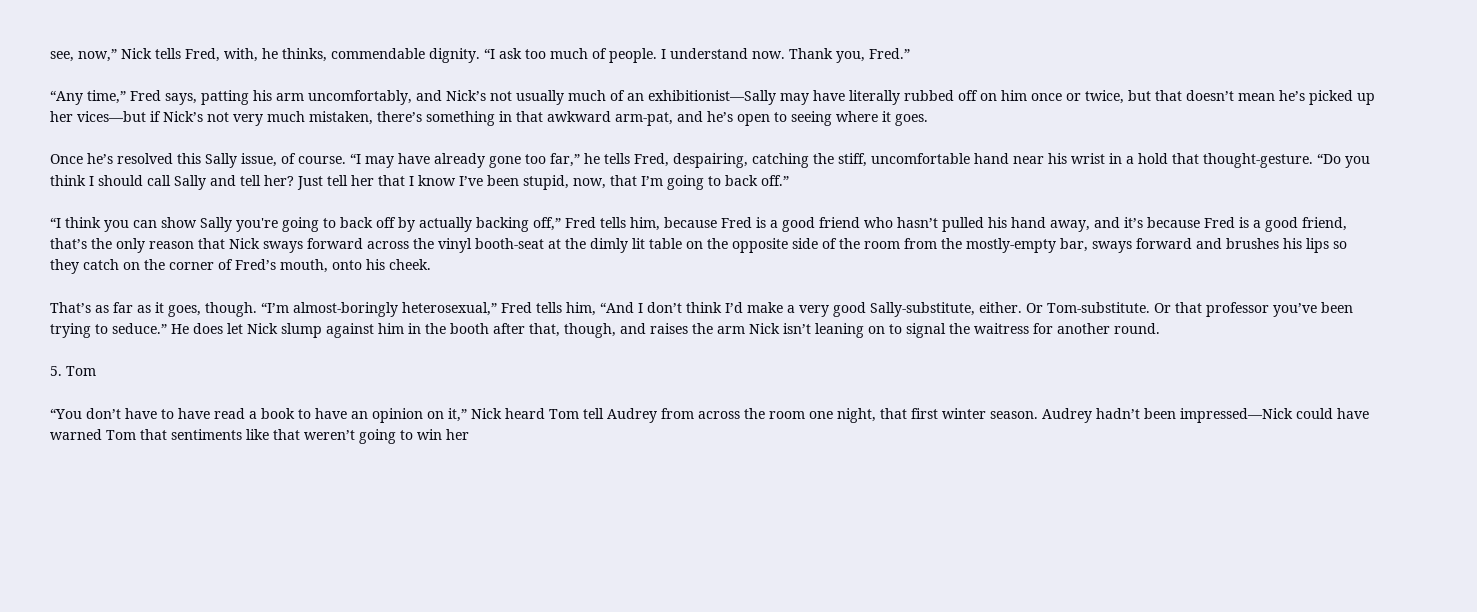see, now,” Nick tells Fred, with, he thinks, commendable dignity. “I ask too much of people. I understand now. Thank you, Fred.”

“Any time,” Fred says, patting his arm uncomfortably, and Nick’s not usually much of an exhibitionist—Sally may have literally rubbed off on him once or twice, but that doesn’t mean he’s picked up her vices—but if Nick’s not very much mistaken, there’s something in that awkward arm-pat, and he’s open to seeing where it goes.

Once he’s resolved this Sally issue, of course. “I may have already gone too far,” he tells Fred, despairing, catching the stiff, uncomfortable hand near his wrist in a hold that thought-gesture. “Do you think I should call Sally and tell her? Just tell her that I know I’ve been stupid, now, that I’m going to back off.”

“I think you can show Sally you're going to back off by actually backing off,” Fred tells him, because Fred is a good friend who hasn’t pulled his hand away, and it’s because Fred is a good friend, that’s the only reason that Nick sways forward across the vinyl booth-seat at the dimly lit table on the opposite side of the room from the mostly-empty bar, sways forward and brushes his lips so they catch on the corner of Fred’s mouth, onto his cheek.

That’s as far as it goes, though. “I’m almost-boringly heterosexual,” Fred tells him, “And I don’t think I’d make a very good Sally-substitute, either. Or Tom-substitute. Or that professor you’ve been trying to seduce.” He does let Nick slump against him in the booth after that, though, and raises the arm Nick isn’t leaning on to signal the waitress for another round.

5. Tom

“You don’t have to have read a book to have an opinion on it,” Nick heard Tom tell Audrey from across the room one night, that first winter season. Audrey hadn’t been impressed—Nick could have warned Tom that sentiments like that weren’t going to win her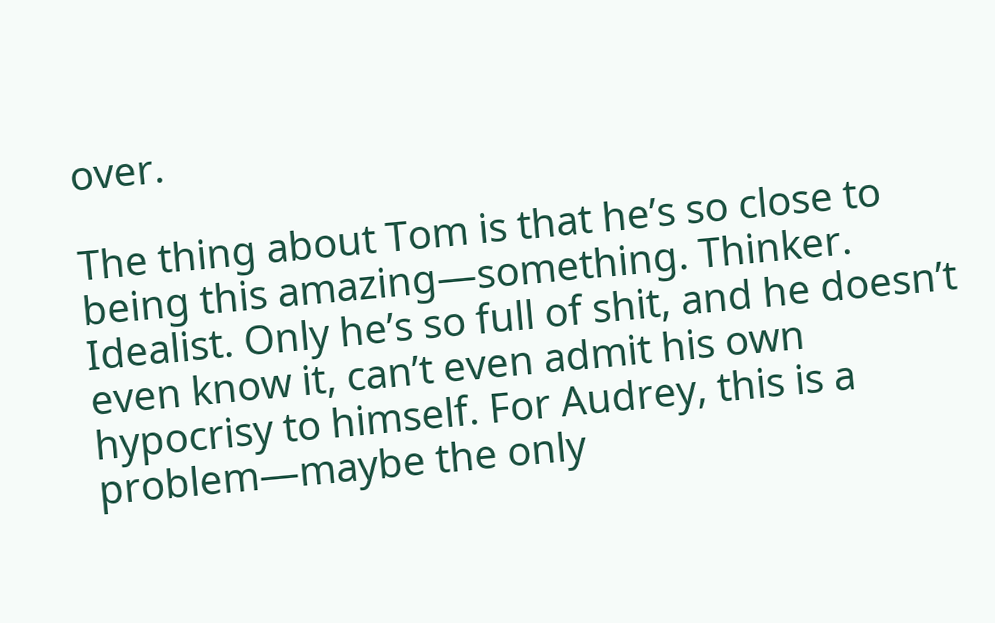over.

The thing about Tom is that he’s so close to being this amazing—something. Thinker. Idealist. Only he’s so full of shit, and he doesn’t even know it, can’t even admit his own hypocrisy to himself. For Audrey, this is a problem—maybe the only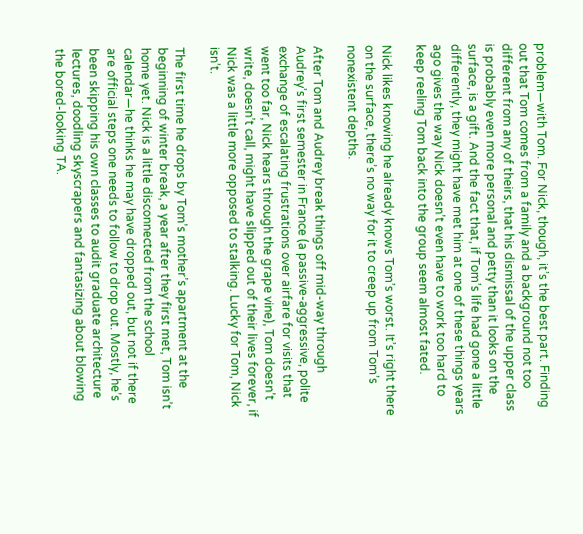problem—with Tom. For Nick, though, it’s the best part. Finding out that Tom comes from a family and a background not too different from any of theirs, that his dismissal of the upper class is probably even more personal and petty than it looks on the surface, is a gift. And the fact that, if Tom’s life had gone a little differently, they might have met him at one of these things years ago gives the way Nick doesn’t even have to work too hard to keep reeling Tom back into the group seem almost fated.

Nick likes knowing he already knows Tom’s worst. It’s right there on the surface, there’s no way for it to creep up from Tom’s nonexistent depths.

After Tom and Audrey break things off mid-way through Audrey’s first semester in France (a passive-aggressive, polite exchange of escalating frustrations over airfare for visits that went too far, Nick hears through the grape vine), Tom doesn’t write, doesn’t call, might have slipped out of their lives forever, if Nick was a little more opposed to stalking. Lucky for Tom, Nick isn’t.

The first time he drops by Tom’s mother’s apartment at the beginning of winter break, a year after they first met, Tom isn’t home yet. Nick is a little disconnected from the school calendar—he thinks he may have dropped out, but not if there are official steps one needs to follow to drop out. Mostly, he’s been skipping his own classes to audit graduate architecture lectures, doodling skyscrapers and fantasizing about blowing the bored-looking TA.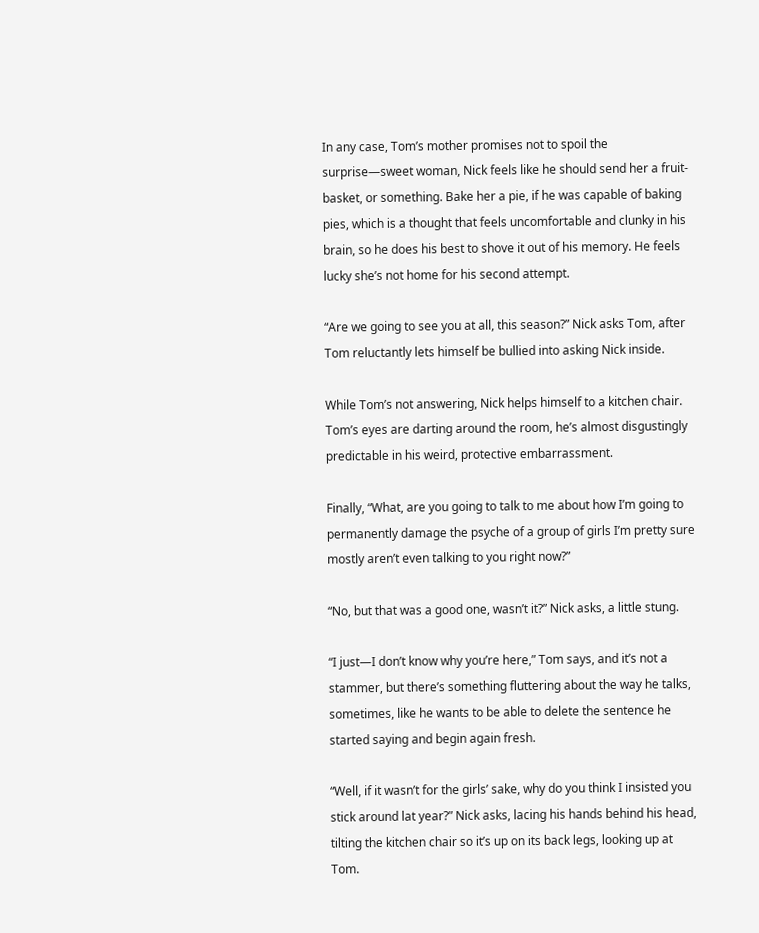In any case, Tom’s mother promises not to spoil the surprise—sweet woman, Nick feels like he should send her a fruit-basket, or something. Bake her a pie, if he was capable of baking pies, which is a thought that feels uncomfortable and clunky in his brain, so he does his best to shove it out of his memory. He feels lucky she’s not home for his second attempt.

“Are we going to see you at all, this season?” Nick asks Tom, after Tom reluctantly lets himself be bullied into asking Nick inside.

While Tom’s not answering, Nick helps himself to a kitchen chair. Tom’s eyes are darting around the room, he’s almost disgustingly predictable in his weird, protective embarrassment.

Finally, “What, are you going to talk to me about how I’m going to permanently damage the psyche of a group of girls I’m pretty sure mostly aren’t even talking to you right now?”

“No, but that was a good one, wasn’t it?” Nick asks, a little stung.

“I just—I don’t know why you’re here,” Tom says, and it’s not a stammer, but there’s something fluttering about the way he talks, sometimes, like he wants to be able to delete the sentence he started saying and begin again fresh.

“Well, if it wasn’t for the girls’ sake, why do you think I insisted you stick around lat year?” Nick asks, lacing his hands behind his head, tilting the kitchen chair so it’s up on its back legs, looking up at Tom.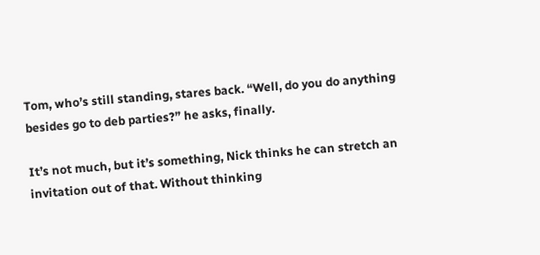Tom, who’s still standing, stares back. “Well, do you do anything besides go to deb parties?” he asks, finally.

It’s not much, but it’s something, Nick thinks he can stretch an invitation out of that. Without thinking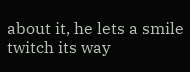about it, he lets a smile twitch its way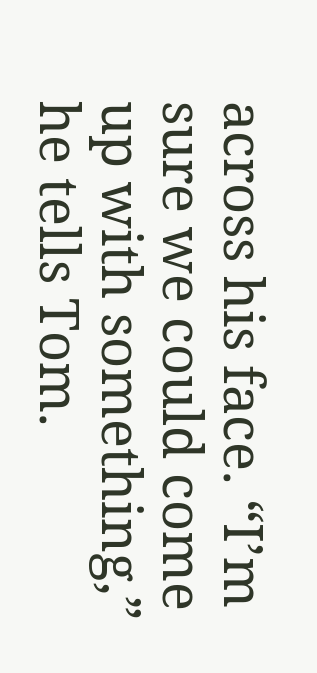across his face. “I’m sure we could come up with something,” he tells Tom.